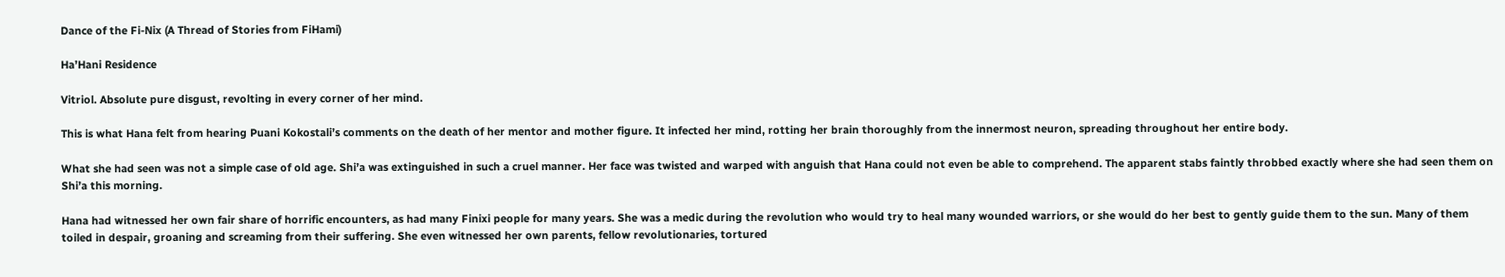Dance of the Fi-Nix (A Thread of Stories from FiHami)

Ha’Hani Residence

Vitriol. Absolute pure disgust, revolting in every corner of her mind.

This is what Hana felt from hearing Puani Kokostali’s comments on the death of her mentor and mother figure. It infected her mind, rotting her brain thoroughly from the innermost neuron, spreading throughout her entire body.

What she had seen was not a simple case of old age. Shi’a was extinguished in such a cruel manner. Her face was twisted and warped with anguish that Hana could not even be able to comprehend. The apparent stabs faintly throbbed exactly where she had seen them on Shi’a this morning.

Hana had witnessed her own fair share of horrific encounters, as had many Finixi people for many years. She was a medic during the revolution who would try to heal many wounded warriors, or she would do her best to gently guide them to the sun. Many of them toiled in despair, groaning and screaming from their suffering. She even witnessed her own parents, fellow revolutionaries, tortured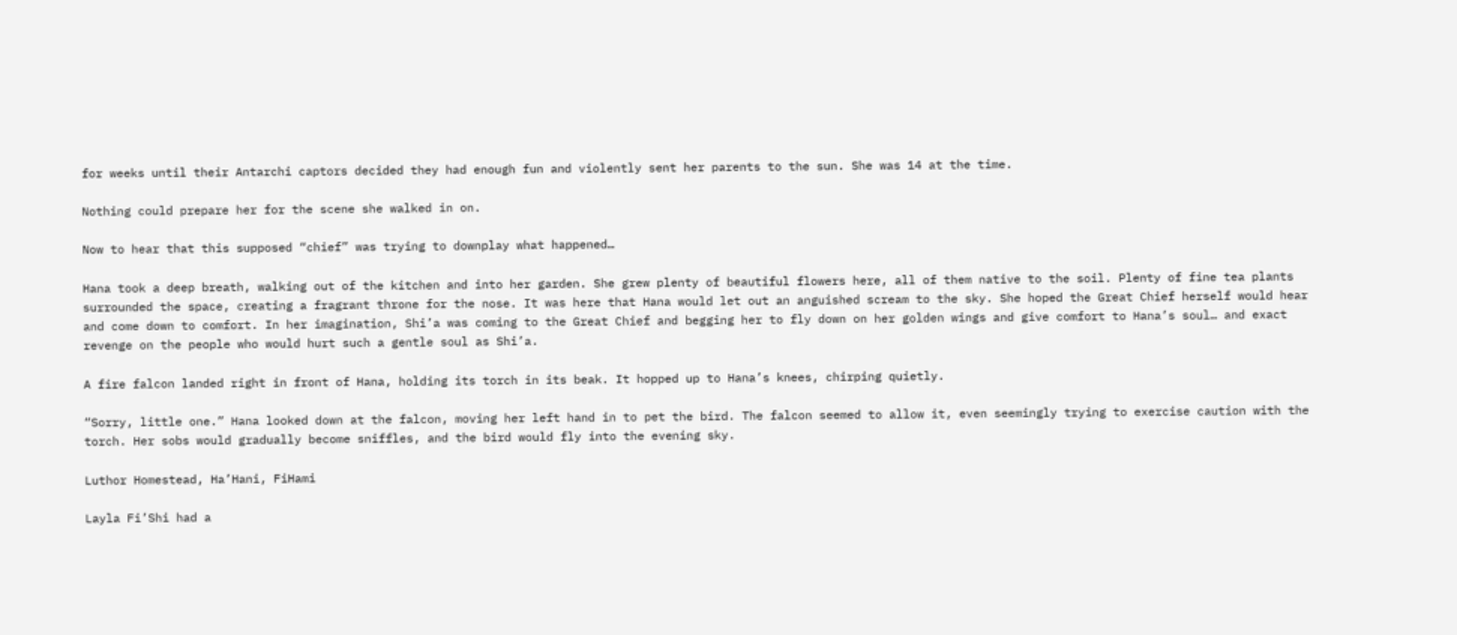for weeks until their Antarchi captors decided they had enough fun and violently sent her parents to the sun. She was 14 at the time.

Nothing could prepare her for the scene she walked in on.

Now to hear that this supposed “chief” was trying to downplay what happened…

Hana took a deep breath, walking out of the kitchen and into her garden. She grew plenty of beautiful flowers here, all of them native to the soil. Plenty of fine tea plants surrounded the space, creating a fragrant throne for the nose. It was here that Hana would let out an anguished scream to the sky. She hoped the Great Chief herself would hear and come down to comfort. In her imagination, Shi’a was coming to the Great Chief and begging her to fly down on her golden wings and give comfort to Hana’s soul… and exact revenge on the people who would hurt such a gentle soul as Shi’a.

A fire falcon landed right in front of Hana, holding its torch in its beak. It hopped up to Hana’s knees, chirping quietly.

“Sorry, little one.” Hana looked down at the falcon, moving her left hand in to pet the bird. The falcon seemed to allow it, even seemingly trying to exercise caution with the torch. Her sobs would gradually become sniffles, and the bird would fly into the evening sky.

Luthor Homestead, Ha’Hani, FiHami

Layla Fi’Shi had a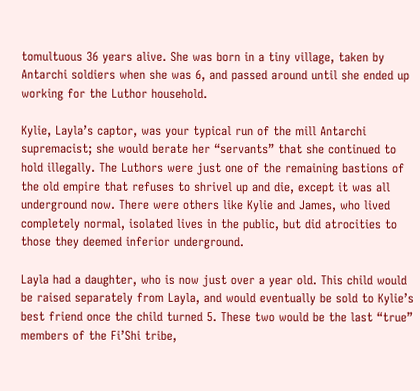tomultuous 36 years alive. She was born in a tiny village, taken by Antarchi soldiers when she was 6, and passed around until she ended up working for the Luthor household.

Kylie, Layla’s captor, was your typical run of the mill Antarchi supremacist; she would berate her “servants” that she continued to hold illegally. The Luthors were just one of the remaining bastions of the old empire that refuses to shrivel up and die, except it was all underground now. There were others like Kylie and James, who lived completely normal, isolated lives in the public, but did atrocities to those they deemed inferior underground.

Layla had a daughter, who is now just over a year old. This child would be raised separately from Layla, and would eventually be sold to Kylie’s best friend once the child turned 5. These two would be the last “true” members of the Fi’Shi tribe,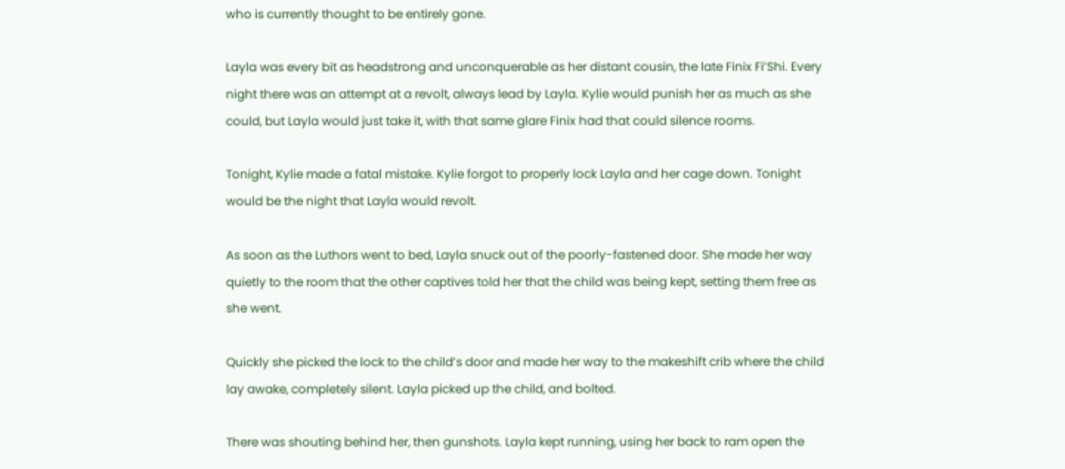who is currently thought to be entirely gone.

Layla was every bit as headstrong and unconquerable as her distant cousin, the late Finix Fi’Shi. Every night there was an attempt at a revolt, always lead by Layla. Kylie would punish her as much as she could, but Layla would just take it, with that same glare Finix had that could silence rooms.

Tonight, Kylie made a fatal mistake. Kylie forgot to properly lock Layla and her cage down. Tonight would be the night that Layla would revolt.

As soon as the Luthors went to bed, Layla snuck out of the poorly-fastened door. She made her way quietly to the room that the other captives told her that the child was being kept, setting them free as she went.

Quickly she picked the lock to the child’s door and made her way to the makeshift crib where the child lay awake, completely silent. Layla picked up the child, and bolted.

There was shouting behind her, then gunshots. Layla kept running, using her back to ram open the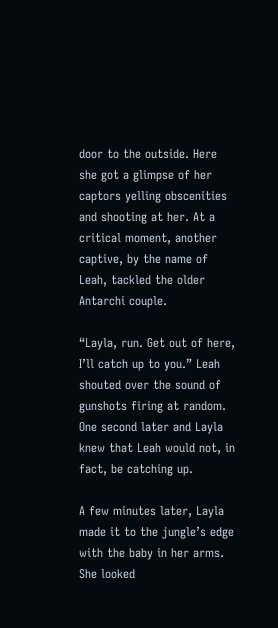door to the outside. Here she got a glimpse of her captors yelling obscenities and shooting at her. At a critical moment, another captive, by the name of Leah, tackled the older Antarchi couple.

“Layla, run. Get out of here, I’ll catch up to you.” Leah shouted over the sound of gunshots firing at random. One second later and Layla knew that Leah would not, in fact, be catching up.

A few minutes later, Layla made it to the jungle’s edge with the baby in her arms. She looked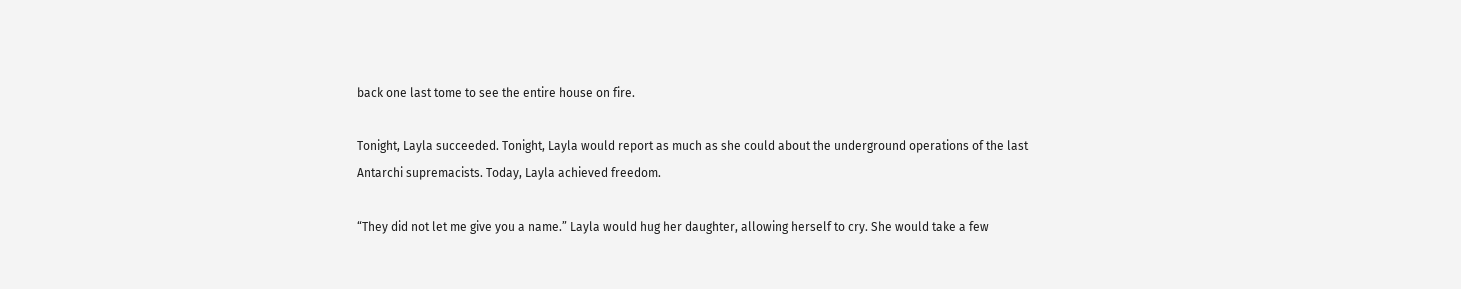back one last tome to see the entire house on fire.

Tonight, Layla succeeded. Tonight, Layla would report as much as she could about the underground operations of the last Antarchi supremacists. Today, Layla achieved freedom.

“They did not let me give you a name.” Layla would hug her daughter, allowing herself to cry. She would take a few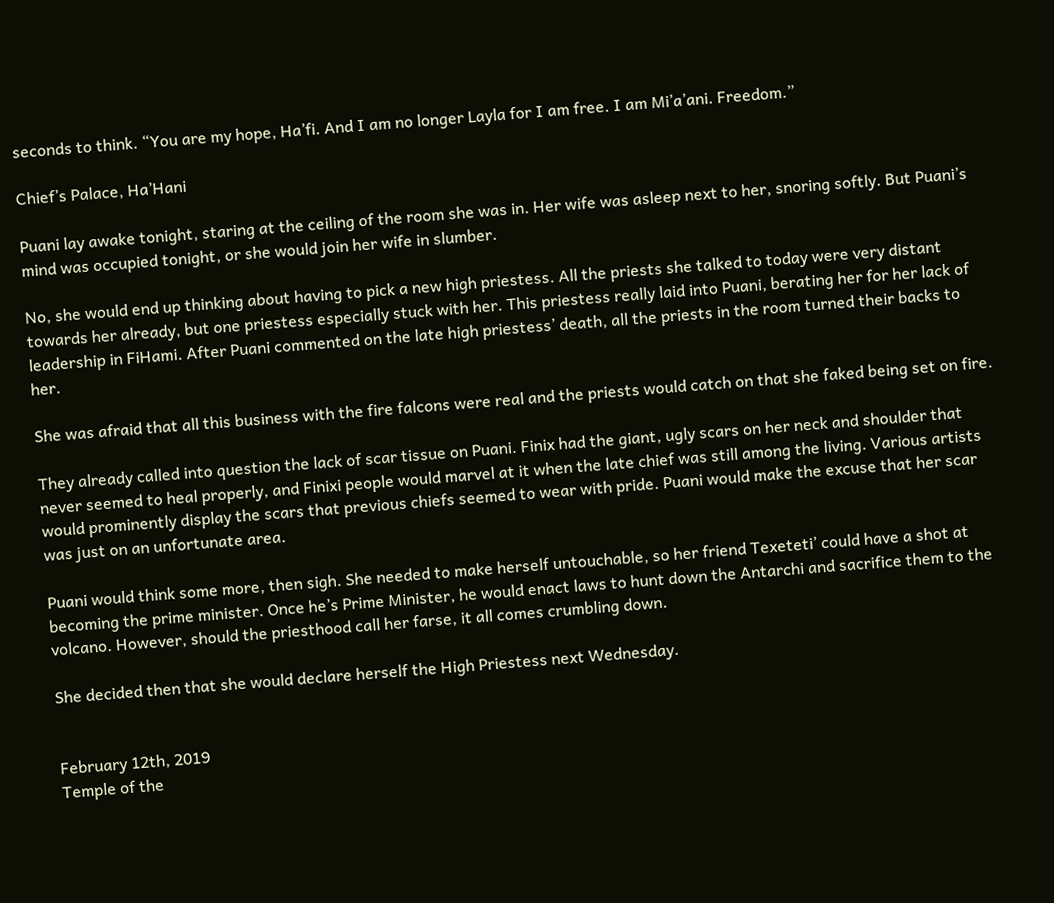seconds to think. “You are my hope, Ha’fi. And I am no longer Layla for I am free. I am Mi’a’ani. Freedom.”

Chief’s Palace, Ha’Hani

Puani lay awake tonight, staring at the ceiling of the room she was in. Her wife was asleep next to her, snoring softly. But Puani’s mind was occupied tonight, or she would join her wife in slumber.

No, she would end up thinking about having to pick a new high priestess. All the priests she talked to today were very distant towards her already, but one priestess especially stuck with her. This priestess really laid into Puani, berating her for her lack of leadership in FiHami. After Puani commented on the late high priestess’ death, all the priests in the room turned their backs to her.

She was afraid that all this business with the fire falcons were real and the priests would catch on that she faked being set on fire.

They already called into question the lack of scar tissue on Puani. Finix had the giant, ugly scars on her neck and shoulder that never seemed to heal properly, and Finixi people would marvel at it when the late chief was still among the living. Various artists would prominently display the scars that previous chiefs seemed to wear with pride. Puani would make the excuse that her scar was just on an unfortunate area.

Puani would think some more, then sigh. She needed to make herself untouchable, so her friend Texeteti’ could have a shot at becoming the prime minister. Once he’s Prime Minister, he would enact laws to hunt down the Antarchi and sacrifice them to the volcano. However, should the priesthood call her farse, it all comes crumbling down.

She decided then that she would declare herself the High Priestess next Wednesday.


February 12th, 2019
Temple of the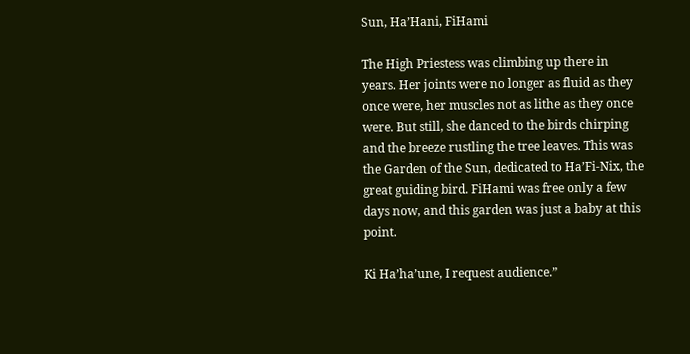Sun, Ha’Hani, FiHami

The High Priestess was climbing up there in years. Her joints were no longer as fluid as they once were, her muscles not as lithe as they once were. But still, she danced to the birds chirping and the breeze rustling the tree leaves. This was the Garden of the Sun, dedicated to Ha’Fi-Nix, the great guiding bird. FiHami was free only a few days now, and this garden was just a baby at this point.

Ki Ha’ha’une, I request audience.”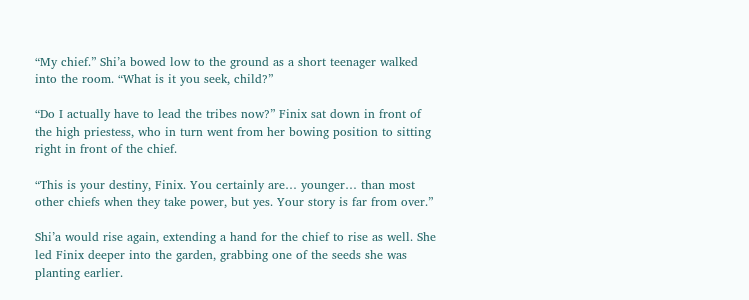“My chief.” Shi’a bowed low to the ground as a short teenager walked into the room. “What is it you seek, child?”

“Do I actually have to lead the tribes now?” Finix sat down in front of the high priestess, who in turn went from her bowing position to sitting right in front of the chief.

“This is your destiny, Finix. You certainly are… younger… than most other chiefs when they take power, but yes. Your story is far from over.”

Shi’a would rise again, extending a hand for the chief to rise as well. She led Finix deeper into the garden, grabbing one of the seeds she was planting earlier.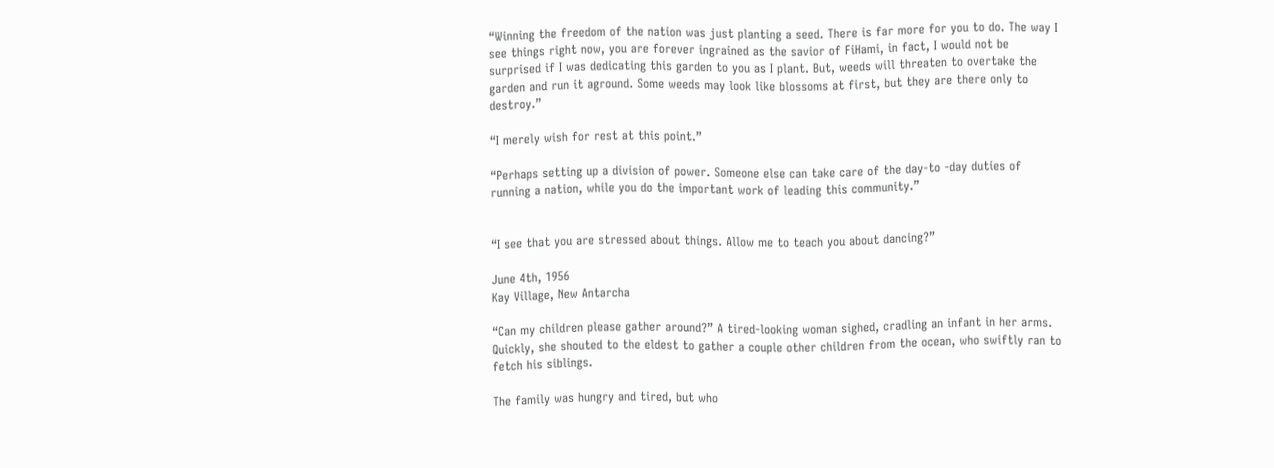“Winning the freedom of the nation was just planting a seed. There is far more for you to do. The way I see things right now, you are forever ingrained as the savior of FiHami, in fact, I would not be surprised if I was dedicating this garden to you as I plant. But, weeds will threaten to overtake the garden and run it aground. Some weeds may look like blossoms at first, but they are there only to destroy.”

“I merely wish for rest at this point.”

“Perhaps setting up a division of power. Someone else can take care of the day-to -day duties of running a nation, while you do the important work of leading this community.”


“I see that you are stressed about things. Allow me to teach you about dancing?”

June 4th, 1956
Kay Village, New Antarcha

“Can my children please gather around?” A tired-looking woman sighed, cradling an infant in her arms. Quickly, she shouted to the eldest to gather a couple other children from the ocean, who swiftly ran to fetch his siblings.

The family was hungry and tired, but who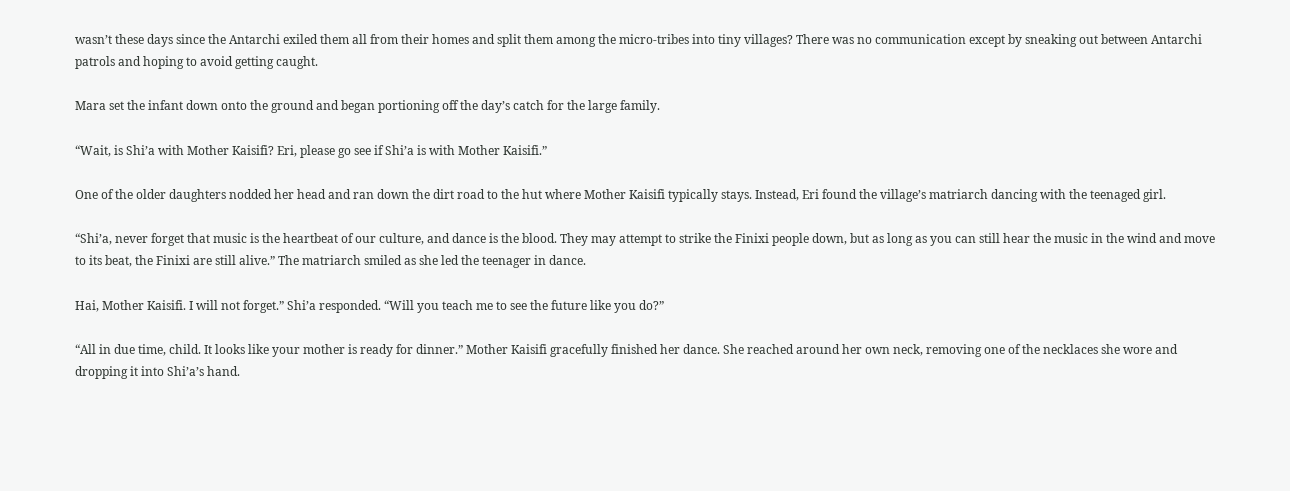wasn’t these days since the Antarchi exiled them all from their homes and split them among the micro-tribes into tiny villages? There was no communication except by sneaking out between Antarchi patrols and hoping to avoid getting caught.

Mara set the infant down onto the ground and began portioning off the day’s catch for the large family.

“Wait, is Shi’a with Mother Kaisifi? Eri, please go see if Shi’a is with Mother Kaisifi.”

One of the older daughters nodded her head and ran down the dirt road to the hut where Mother Kaisifi typically stays. Instead, Eri found the village’s matriarch dancing with the teenaged girl.

“Shi’a, never forget that music is the heartbeat of our culture, and dance is the blood. They may attempt to strike the Finixi people down, but as long as you can still hear the music in the wind and move to its beat, the Finixi are still alive.” The matriarch smiled as she led the teenager in dance.

Hai, Mother Kaisifi. I will not forget.” Shi’a responded. “Will you teach me to see the future like you do?”

“All in due time, child. It looks like your mother is ready for dinner.” Mother Kaisifi gracefully finished her dance. She reached around her own neck, removing one of the necklaces she wore and dropping it into Shi’a’s hand.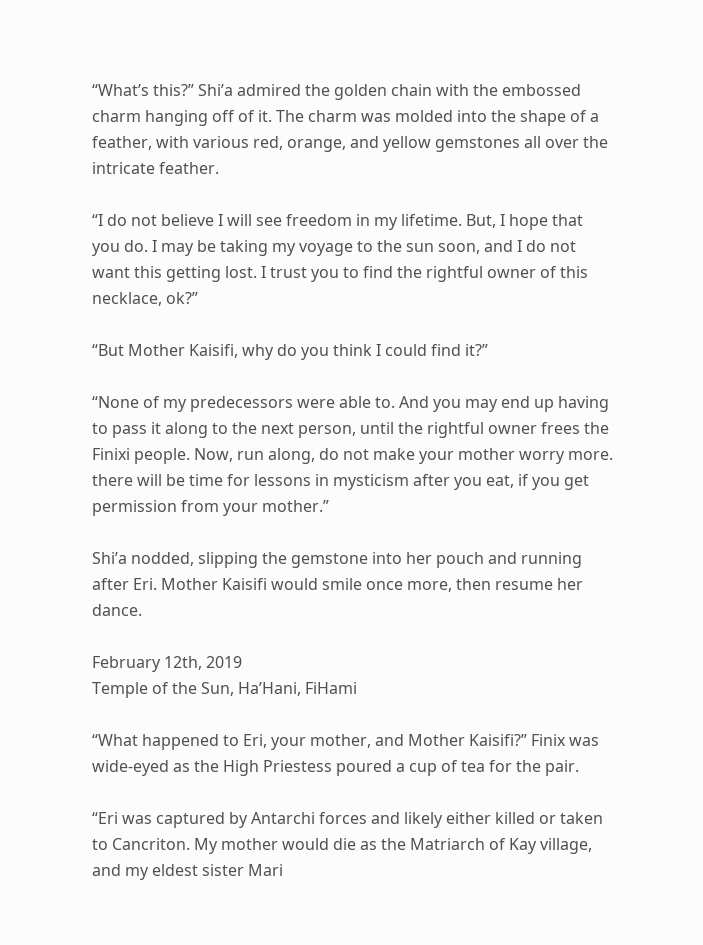“What’s this?” Shi’a admired the golden chain with the embossed charm hanging off of it. The charm was molded into the shape of a feather, with various red, orange, and yellow gemstones all over the intricate feather.

“I do not believe I will see freedom in my lifetime. But, I hope that you do. I may be taking my voyage to the sun soon, and I do not want this getting lost. I trust you to find the rightful owner of this necklace, ok?”

“But Mother Kaisifi, why do you think I could find it?”

“None of my predecessors were able to. And you may end up having to pass it along to the next person, until the rightful owner frees the Finixi people. Now, run along, do not make your mother worry more. there will be time for lessons in mysticism after you eat, if you get permission from your mother.”

Shi’a nodded, slipping the gemstone into her pouch and running after Eri. Mother Kaisifi would smile once more, then resume her dance.

February 12th, 2019
Temple of the Sun, Ha’Hani, FiHami

“What happened to Eri, your mother, and Mother Kaisifi?” Finix was wide-eyed as the High Priestess poured a cup of tea for the pair.

“Eri was captured by Antarchi forces and likely either killed or taken to Cancriton. My mother would die as the Matriarch of Kay village, and my eldest sister Mari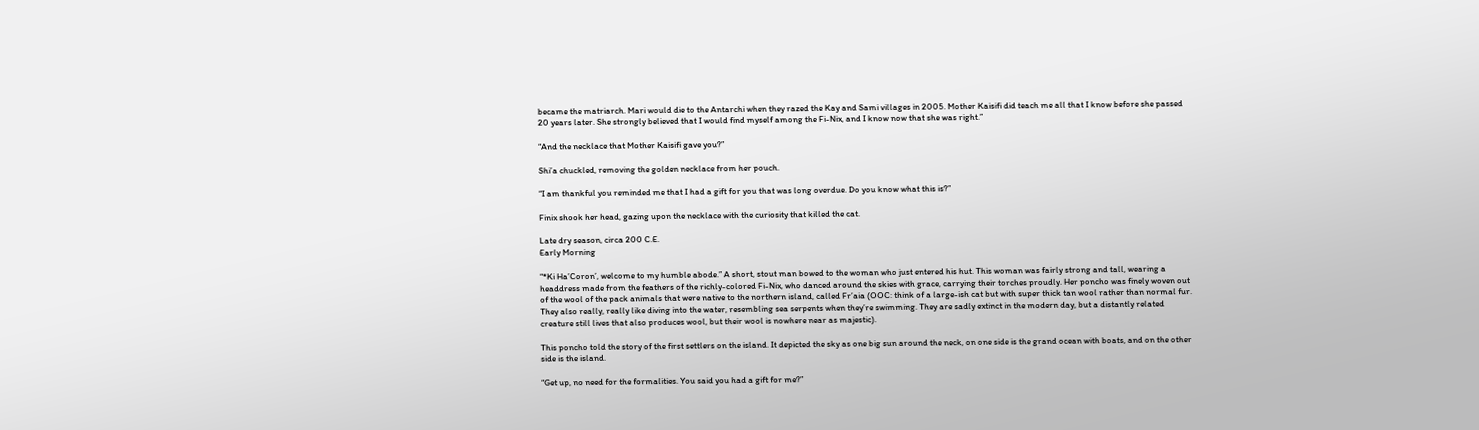became the matriarch. Mari would die to the Antarchi when they razed the Kay and Sami villages in 2005. Mother Kaisifi did teach me all that I know before she passed 20 years later. She strongly believed that I would find myself among the Fi-Nix, and I know now that she was right.”

“And the necklace that Mother Kaisifi gave you?”

Shi’a chuckled, removing the golden necklace from her pouch.

“I am thankful you reminded me that I had a gift for you that was long overdue. Do you know what this is?”

Finix shook her head, gazing upon the necklace with the curiosity that killed the cat.

Late dry season, circa 200 C.E.
Early Morning

“*Ki Ha’Coron’, welcome to my humble abode.” A short, stout man bowed to the woman who just entered his hut. This woman was fairly strong and tall, wearing a headdress made from the feathers of the richly-colored Fi-Nix, who danced around the skies with grace, carrying their torches proudly. Her poncho was finely woven out of the wool of the pack animals that were native to the northern island, called Fr’aia (OOC: think of a large-ish cat but with super thick tan wool rather than normal fur. They also really, really like diving into the water, resembling sea serpents when they’re swimming. They are sadly extinct in the modern day, but a distantly related creature still lives that also produces wool, but their wool is nowhere near as majestic).

This poncho told the story of the first settlers on the island. It depicted the sky as one big sun around the neck, on one side is the grand ocean with boats, and on the other side is the island.

“Get up, no need for the formalities. You said you had a gift for me?”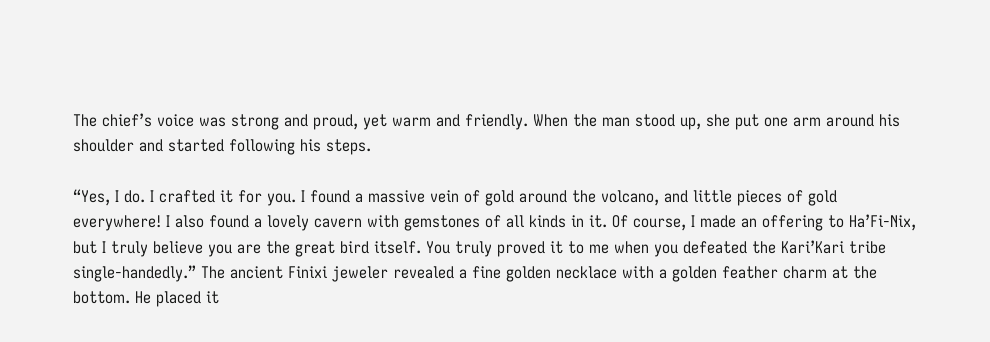The chief’s voice was strong and proud, yet warm and friendly. When the man stood up, she put one arm around his shoulder and started following his steps.

“Yes, I do. I crafted it for you. I found a massive vein of gold around the volcano, and little pieces of gold everywhere! I also found a lovely cavern with gemstones of all kinds in it. Of course, I made an offering to Ha’Fi-Nix, but I truly believe you are the great bird itself. You truly proved it to me when you defeated the Kari’Kari tribe single-handedly.” The ancient Finixi jeweler revealed a fine golden necklace with a golden feather charm at the bottom. He placed it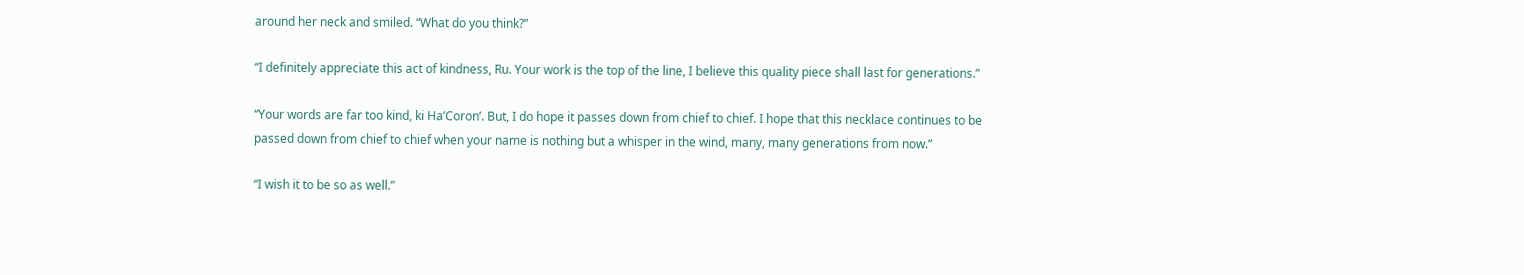around her neck and smiled. “What do you think?”

“I definitely appreciate this act of kindness, Ru. Your work is the top of the line, I believe this quality piece shall last for generations.”

“Your words are far too kind, ki Ha’Coron’. But, I do hope it passes down from chief to chief. I hope that this necklace continues to be passed down from chief to chief when your name is nothing but a whisper in the wind, many, many generations from now.”

“I wish it to be so as well.”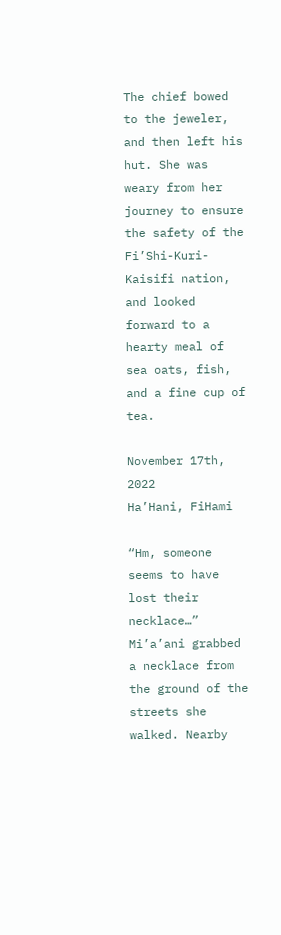The chief bowed to the jeweler, and then left his hut. She was weary from her journey to ensure the safety of the Fi’Shi-Kuri-Kaisifi nation, and looked forward to a hearty meal of sea oats, fish, and a fine cup of tea.

November 17th, 2022
Ha’Hani, FiHami

“Hm, someone seems to have lost their necklace…” Mi’a’ani grabbed a necklace from the ground of the streets she walked. Nearby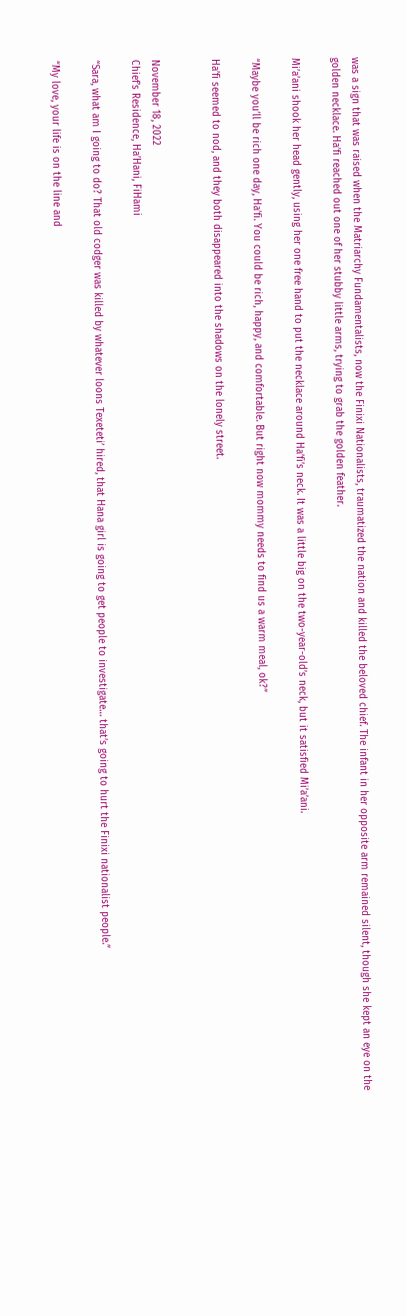was a sign that was raised when the Matriarchy Fundamentalists, now the Finixi Nationalists, traumatized the nation and killed the beloved chief. The infant in her opposite arm remained silent, though she kept an eye on the golden necklace. Ha’fi reached out one of her stubby little arms, trying to grab the golden feather.

Mi’a’ani shook her head gently, using her one free hand to put the necklace around Ha’fi’s neck. It was a little big on the two-year-old’s neck, but it satisfied Mi’a’ani.

“Maybe you’ll be rich one day, Ha’fi. You could be rich, happy, and comfortable. But right now mommy needs to find us a warm meal, ok?”

Ha’fi seemed to nod, and they both disappeared into the shadows on the lonely street.


November 18, 2022
Chief’s Residence, Ha’Hani, FiHami

“Sara, what am I going to do? That old codger was killed by whatever loons Texeteti’ hired, that Hana girl is going to get people to investigate… that’s going to hurt the Finixi nationalist people.”

“My love, your life is on the line and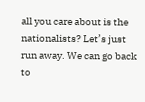all you care about is the nationalists? Let’s just run away. We can go back to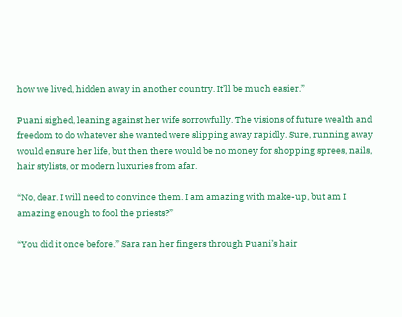how we lived, hidden away in another country. It’ll be much easier.”

Puani sighed, leaning against her wife sorrowfully. The visions of future wealth and freedom to do whatever she wanted were slipping away rapidly. Sure, running away would ensure her life, but then there would be no money for shopping sprees, nails, hair stylists, or modern luxuries from afar.

“No, dear. I will need to convince them. I am amazing with make-up, but am I amazing enough to fool the priests?”

“You did it once before.” Sara ran her fingers through Puani’s hair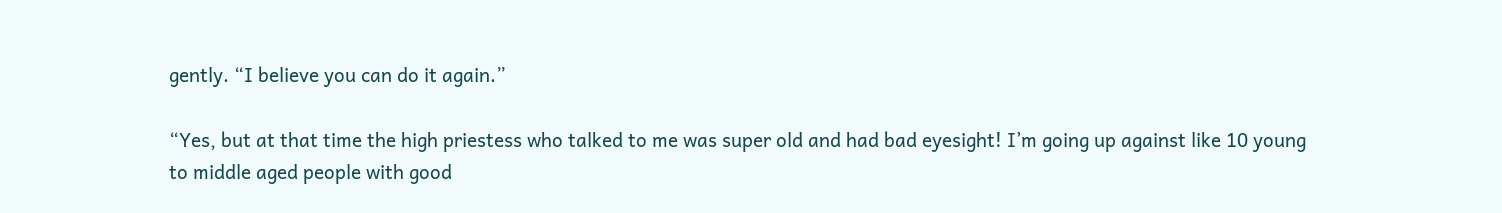gently. “I believe you can do it again.”

“Yes, but at that time the high priestess who talked to me was super old and had bad eyesight! I’m going up against like 10 young to middle aged people with good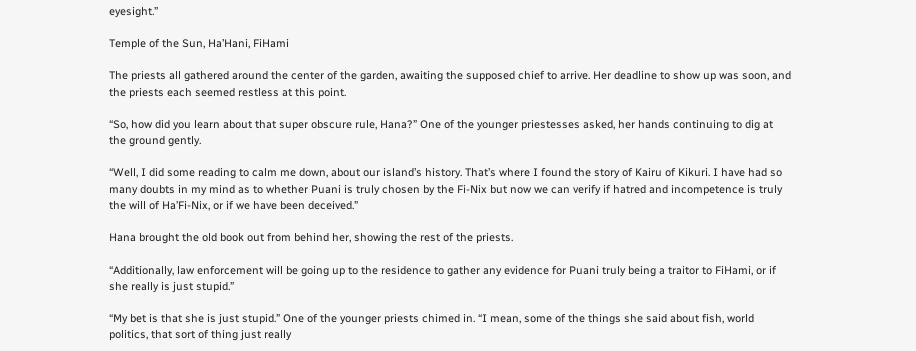eyesight.”

Temple of the Sun, Ha’Hani, FiHami

The priests all gathered around the center of the garden, awaiting the supposed chief to arrive. Her deadline to show up was soon, and the priests each seemed restless at this point.

“So, how did you learn about that super obscure rule, Hana?” One of the younger priestesses asked, her hands continuing to dig at the ground gently.

“Well, I did some reading to calm me down, about our island’s history. That’s where I found the story of Kairu of Kikuri. I have had so many doubts in my mind as to whether Puani is truly chosen by the Fi-Nix but now we can verify if hatred and incompetence is truly the will of Ha’Fi-Nix, or if we have been deceived.”

Hana brought the old book out from behind her, showing the rest of the priests.

“Additionally, law enforcement will be going up to the residence to gather any evidence for Puani truly being a traitor to FiHami, or if she really is just stupid.”

“My bet is that she is just stupid.” One of the younger priests chimed in. “I mean, some of the things she said about fish, world politics, that sort of thing just really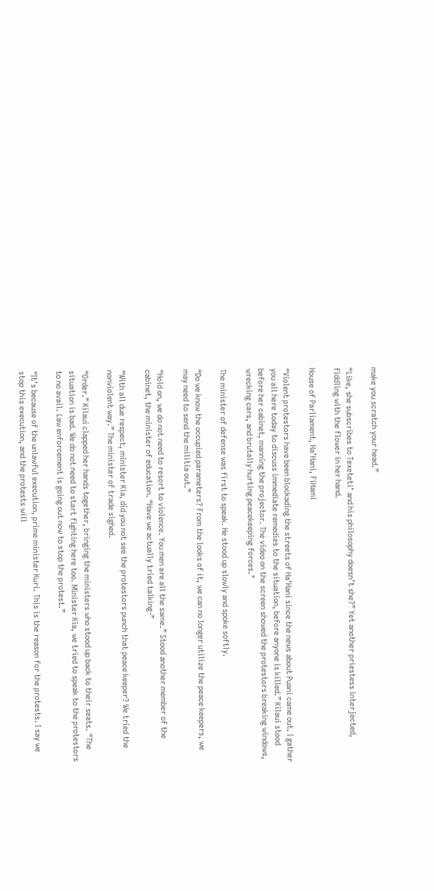make you scratch your head.”

“Like, she subscribes to Texeteti’ and his philosophy doesn’t she?” Yet another priestess interjected, fiddling with the flower in her hand.

House of Parliament, Ha’Hani, FiHami

“Violent protestors have been blockading the streets of Ha’Hani since the news about Puani came out. I gather you all here today to discuss immediate remedies to the situation, before anyone is killed.” Kilaui stood before her cabinet, manning the projector. The video on the screen showed the protestors breaking windows, wrecking cars, and brutally hurting peacekeeping forces."

The minister of defense was first to speak. He stood up slowly and spoke softly.

“Do we know the occupied parameters? From the looks of it, we can no longer utilize the peace keepers, we may need to send the militia out.”

“Hold on, we do not need to resort to violence. You men are all the same.” Stood another member of the cabinet, the minister of education. “Have we actually tried talking-”

“With all due respect, minister Kia, did you not see the protestors punch that peace keeper? We tried the nonviolent way.” The minister of trade sighed.

“Order.” Kilaui clapped her hands together, bringing the ministers who stood up back to their seats. “The situation is bad. We do not need to start fighting here too. Minister Kia, we tried to speak to the protestors to no avail. Law enforcement is going out now to stop the protest.”

“It’s because of the unlawful execution, prime minister Kuri. This is the reason for the protests. I say we stop this execution, and the protests will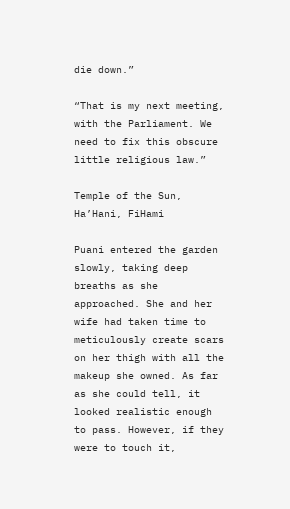die down.”

“That is my next meeting, with the Parliament. We need to fix this obscure little religious law.”

Temple of the Sun, Ha’Hani, FiHami

Puani entered the garden slowly, taking deep breaths as she approached. She and her wife had taken time to meticulously create scars on her thigh with all the makeup she owned. As far as she could tell, it looked realistic enough to pass. However, if they were to touch it,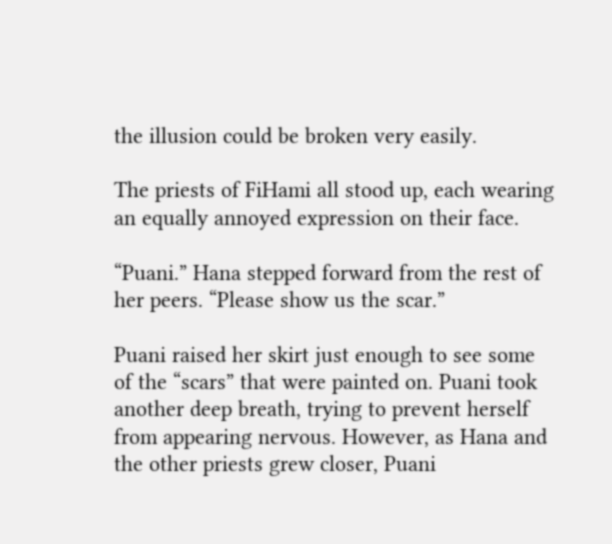the illusion could be broken very easily.

The priests of FiHami all stood up, each wearing an equally annoyed expression on their face.

“Puani.” Hana stepped forward from the rest of her peers. “Please show us the scar.”

Puani raised her skirt just enough to see some of the “scars” that were painted on. Puani took another deep breath, trying to prevent herself from appearing nervous. However, as Hana and the other priests grew closer, Puani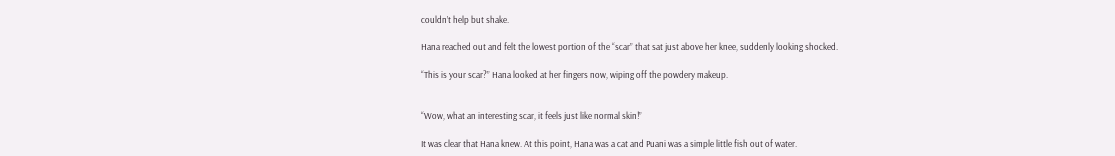couldn’t help but shake.

Hana reached out and felt the lowest portion of the “scar” that sat just above her knee, suddenly looking shocked.

“This is your scar?” Hana looked at her fingers now, wiping off the powdery makeup.


“Wow, what an interesting scar, it feels just like normal skin!”

It was clear that Hana knew. At this point, Hana was a cat and Puani was a simple little fish out of water.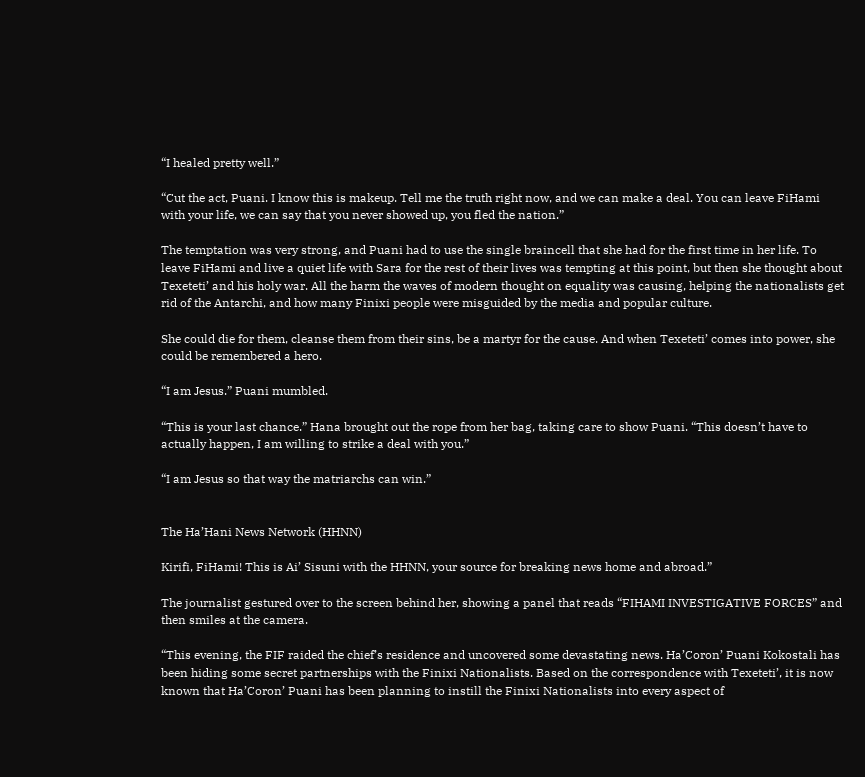“I healed pretty well.”

“Cut the act, Puani. I know this is makeup. Tell me the truth right now, and we can make a deal. You can leave FiHami with your life, we can say that you never showed up, you fled the nation.”

The temptation was very strong, and Puani had to use the single braincell that she had for the first time in her life. To leave FiHami and live a quiet life with Sara for the rest of their lives was tempting at this point, but then she thought about Texeteti’ and his holy war. All the harm the waves of modern thought on equality was causing, helping the nationalists get rid of the Antarchi, and how many Finixi people were misguided by the media and popular culture.

She could die for them, cleanse them from their sins, be a martyr for the cause. And when Texeteti’ comes into power, she could be remembered a hero.

“I am Jesus.” Puani mumbled.

“This is your last chance.” Hana brought out the rope from her bag, taking care to show Puani. “This doesn’t have to actually happen, I am willing to strike a deal with you.”

“I am Jesus so that way the matriarchs can win.”


The Ha’Hani News Network (HHNN)

Kirifi, FiHami! This is Ai’ Sisuni with the HHNN, your source for breaking news home and abroad.”

The journalist gestured over to the screen behind her, showing a panel that reads “FIHAMI INVESTIGATIVE FORCES” and then smiles at the camera.

“This evening, the FIF raided the chief’s residence and uncovered some devastating news. Ha’Coron’ Puani Kokostali has been hiding some secret partnerships with the Finixi Nationalists. Based on the correspondence with Texeteti’, it is now known that Ha’Coron’ Puani has been planning to instill the Finixi Nationalists into every aspect of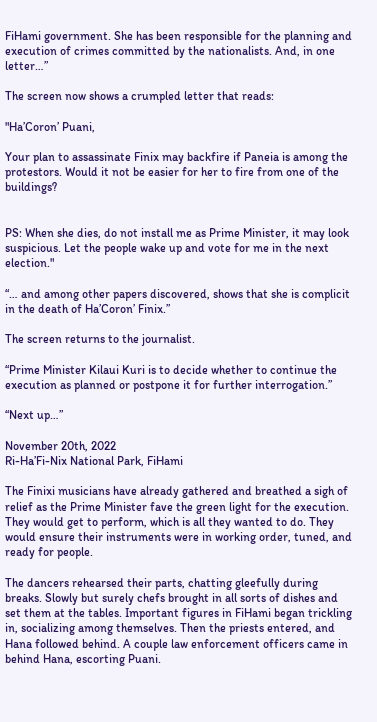FiHami government. She has been responsible for the planning and execution of crimes committed by the nationalists. And, in one letter…”

The screen now shows a crumpled letter that reads:

"Ha’Coron’ Puani,

Your plan to assassinate Finix may backfire if Paneia is among the protestors. Would it not be easier for her to fire from one of the buildings?


PS: When she dies, do not install me as Prime Minister, it may look suspicious. Let the people wake up and vote for me in the next election."

“… and among other papers discovered, shows that she is complicit in the death of Ha’Coron’ Finix.”

The screen returns to the journalist.

“Prime Minister Kilaui Kuri is to decide whether to continue the execution as planned or postpone it for further interrogation.”

“Next up…”

November 20th, 2022
Ri-Ha’Fi-Nix National Park, FiHami

The Finixi musicians have already gathered and breathed a sigh of relief as the Prime Minister fave the green light for the execution. They would get to perform, which is all they wanted to do. They would ensure their instruments were in working order, tuned, and ready for people.

The dancers rehearsed their parts, chatting gleefully during breaks. Slowly but surely chefs brought in all sorts of dishes and set them at the tables. Important figures in FiHami began trickling in, socializing among themselves. Then the priests entered, and Hana followed behind. A couple law enforcement officers came in behind Hana, escorting Puani.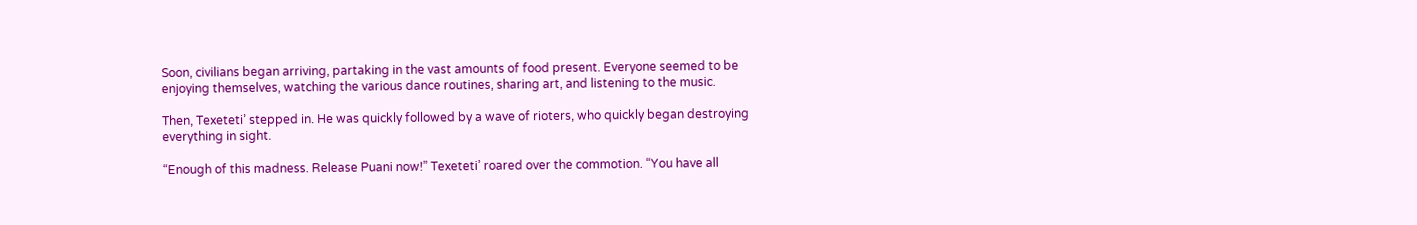Soon, civilians began arriving, partaking in the vast amounts of food present. Everyone seemed to be enjoying themselves, watching the various dance routines, sharing art, and listening to the music.

Then, Texeteti’ stepped in. He was quickly followed by a wave of rioters, who quickly began destroying everything in sight.

“Enough of this madness. Release Puani now!” Texeteti’ roared over the commotion. “You have all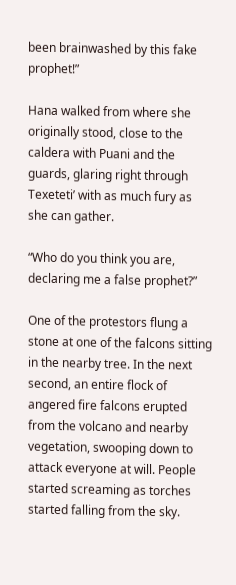been brainwashed by this fake prophet!”

Hana walked from where she originally stood, close to the caldera with Puani and the guards, glaring right through Texeteti’ with as much fury as she can gather.

“Who do you think you are, declaring me a false prophet?”

One of the protestors flung a stone at one of the falcons sitting in the nearby tree. In the next second, an entire flock of angered fire falcons erupted from the volcano and nearby vegetation, swooping down to attack everyone at will. People started screaming as torches started falling from the sky.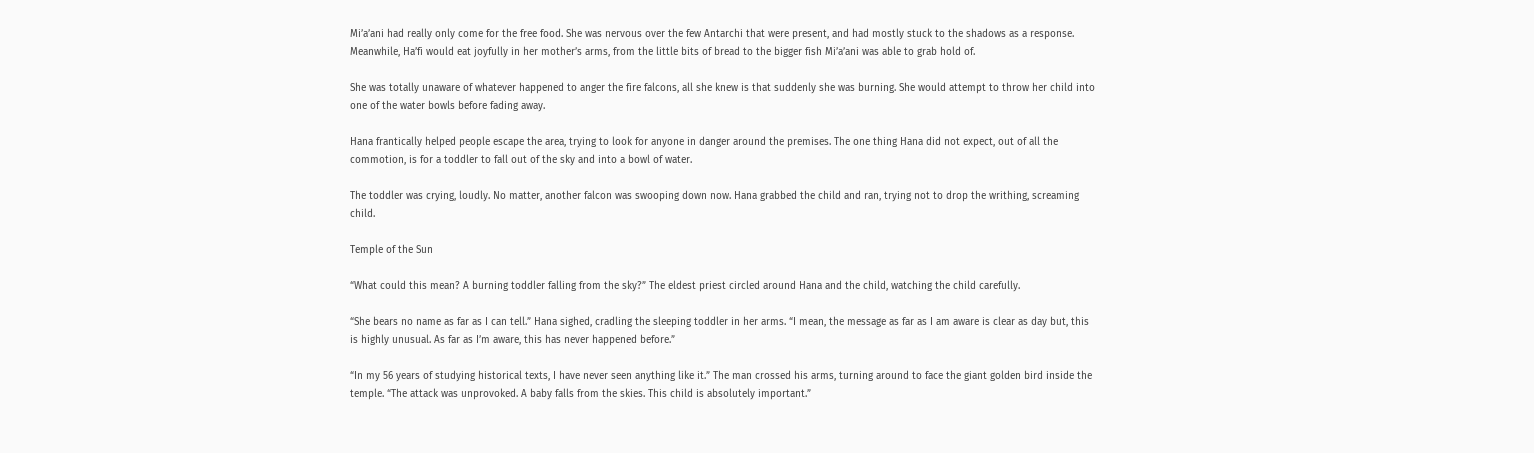Mi’a’ani had really only come for the free food. She was nervous over the few Antarchi that were present, and had mostly stuck to the shadows as a response. Meanwhile, Ha’fi would eat joyfully in her mother’s arms, from the little bits of bread to the bigger fish Mi’a’ani was able to grab hold of.

She was totally unaware of whatever happened to anger the fire falcons, all she knew is that suddenly she was burning. She would attempt to throw her child into one of the water bowls before fading away.

Hana frantically helped people escape the area, trying to look for anyone in danger around the premises. The one thing Hana did not expect, out of all the commotion, is for a toddler to fall out of the sky and into a bowl of water.

The toddler was crying, loudly. No matter, another falcon was swooping down now. Hana grabbed the child and ran, trying not to drop the writhing, screaming child.

Temple of the Sun

“What could this mean? A burning toddler falling from the sky?” The eldest priest circled around Hana and the child, watching the child carefully.

“She bears no name as far as I can tell.” Hana sighed, cradling the sleeping toddler in her arms. “I mean, the message as far as I am aware is clear as day but, this is highly unusual. As far as I’m aware, this has never happened before.”

“In my 56 years of studying historical texts, I have never seen anything like it.” The man crossed his arms, turning around to face the giant golden bird inside the temple. “The attack was unprovoked. A baby falls from the skies. This child is absolutely important.”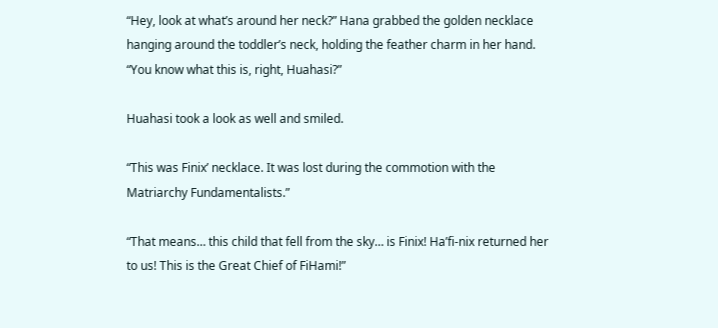“Hey, look at what’s around her neck?” Hana grabbed the golden necklace hanging around the toddler’s neck, holding the feather charm in her hand. “You know what this is, right, Huahasi?”

Huahasi took a look as well and smiled.

“This was Finix’ necklace. It was lost during the commotion with the Matriarchy Fundamentalists.”

“That means… this child that fell from the sky… is Finix! Ha’fi-nix returned her to us! This is the Great Chief of FiHami!”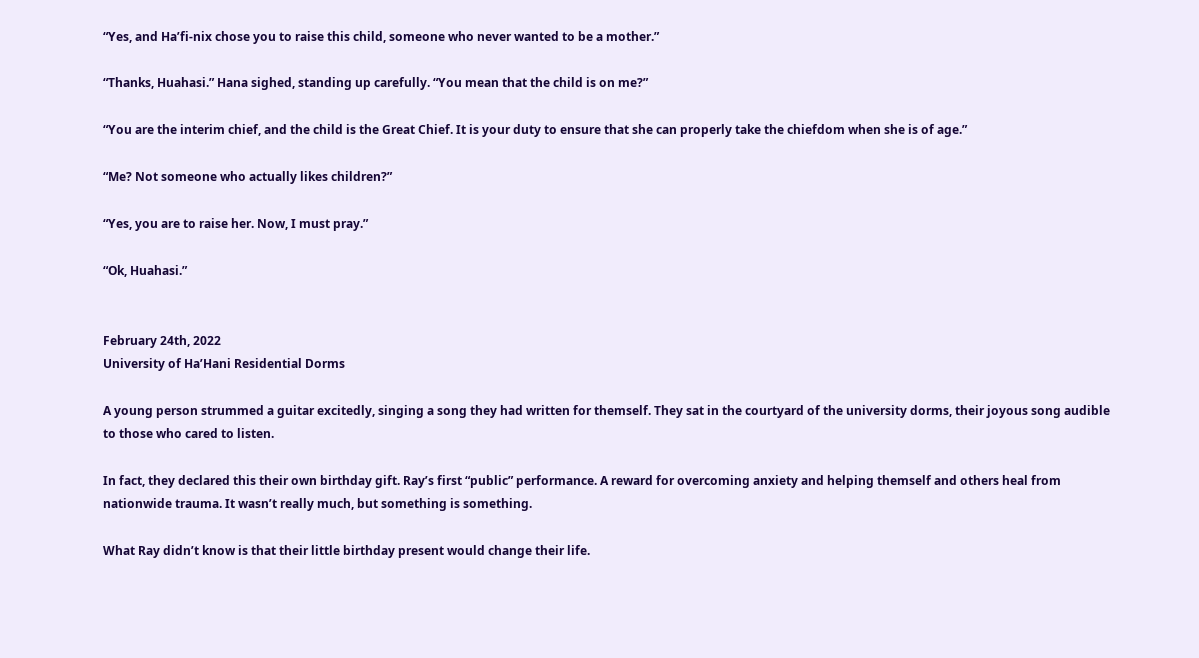“Yes, and Ha’fi-nix chose you to raise this child, someone who never wanted to be a mother.”

“Thanks, Huahasi.” Hana sighed, standing up carefully. “You mean that the child is on me?”

“You are the interim chief, and the child is the Great Chief. It is your duty to ensure that she can properly take the chiefdom when she is of age.”

“Me? Not someone who actually likes children?”

“Yes, you are to raise her. Now, I must pray.”

“Ok, Huahasi.”


February 24th, 2022
University of Ha’Hani Residential Dorms

A young person strummed a guitar excitedly, singing a song they had written for themself. They sat in the courtyard of the university dorms, their joyous song audible to those who cared to listen.

In fact, they declared this their own birthday gift. Ray’s first “public” performance. A reward for overcoming anxiety and helping themself and others heal from nationwide trauma. It wasn’t really much, but something is something.

What Ray didn’t know is that their little birthday present would change their life.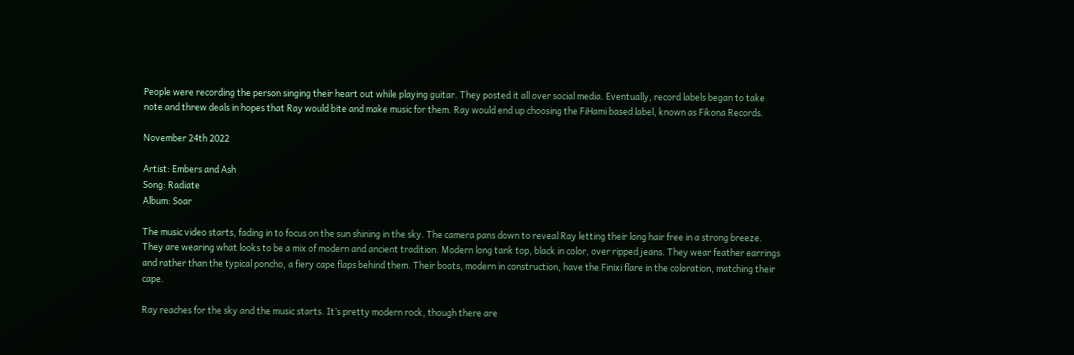People were recording the person singing their heart out while playing guitar. They posted it all over social media. Eventually, record labels began to take note and threw deals in hopes that Ray would bite and make music for them. Ray would end up choosing the FiHami based label, known as Fikona Records.

November 24th 2022

Artist: Embers and Ash
Song: Radiate
Album: Soar

The music video starts, fading in to focus on the sun shining in the sky. The camera pans down to reveal Ray letting their long hair free in a strong breeze. They are wearing what looks to be a mix of modern and ancient tradition. Modern long tank top, black in color, over ripped jeans. They wear feather earrings and rather than the typical poncho, a fiery cape flaps behind them. Their boots, modern in construction, have the Finixi flare in the coloration, matching their cape.

Ray reaches for the sky and the music starts. It’s pretty modern rock, though there are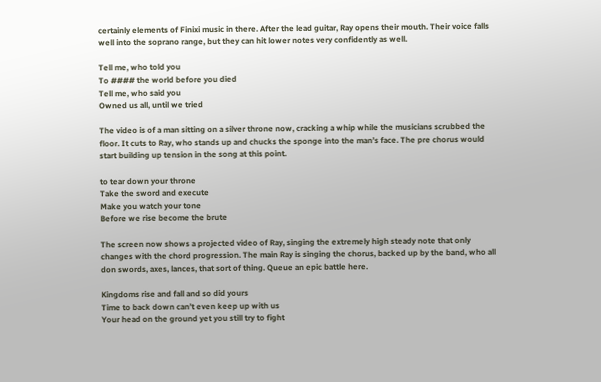certainly elements of Finixi music in there. After the lead guitar, Ray opens their mouth. Their voice falls well into the soprano range, but they can hit lower notes very confidently as well.

Tell me, who told you
To #### the world before you died
Tell me, who said you
Owned us all, until we tried

The video is of a man sitting on a silver throne now, cracking a whip while the musicians scrubbed the floor. It cuts to Ray, who stands up and chucks the sponge into the man’s face. The pre chorus would start building up tension in the song at this point.

to tear down your throne
Take the sword and execute
Make you watch your tone
Before we rise become the brute

The screen now shows a projected video of Ray, singing the extremely high steady note that only changes with the chord progression. The main Ray is singing the chorus, backed up by the band, who all don swords, axes, lances, that sort of thing. Queue an epic battle here.

Kingdoms rise and fall and so did yours
Time to back down can’t even keep up with us
Your head on the ground yet you still try to fight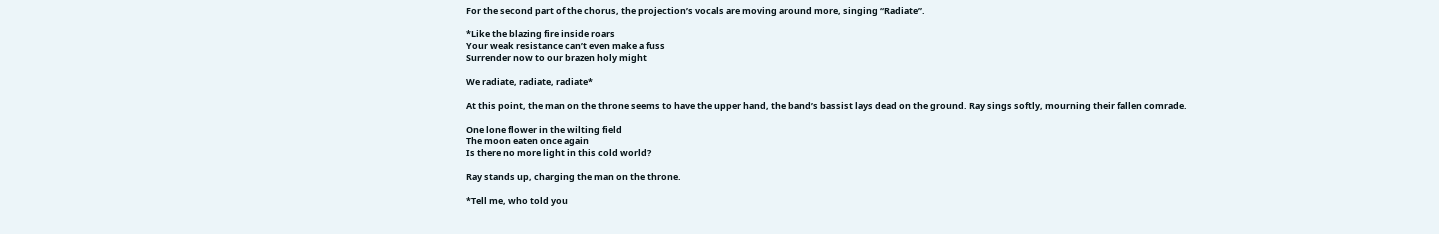For the second part of the chorus, the projection’s vocals are moving around more, singing “Radiate”.

*Like the blazing fire inside roars
Your weak resistance can’t even make a fuss
Surrender now to our brazen holy might

We radiate, radiate, radiate*

At this point, the man on the throne seems to have the upper hand, the band’s bassist lays dead on the ground. Ray sings softly, mourning their fallen comrade.

One lone flower in the wilting field
The moon eaten once again
Is there no more light in this cold world?

Ray stands up, charging the man on the throne.

*Tell me, who told you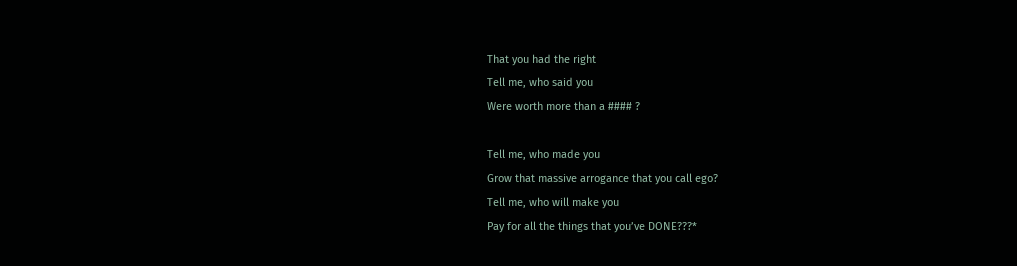That you had the right
Tell me, who said you
Were worth more than a #### ?

Tell me, who made you
Grow that massive arrogance that you call ego?
Tell me, who will make you
Pay for all the things that you’ve DONE???*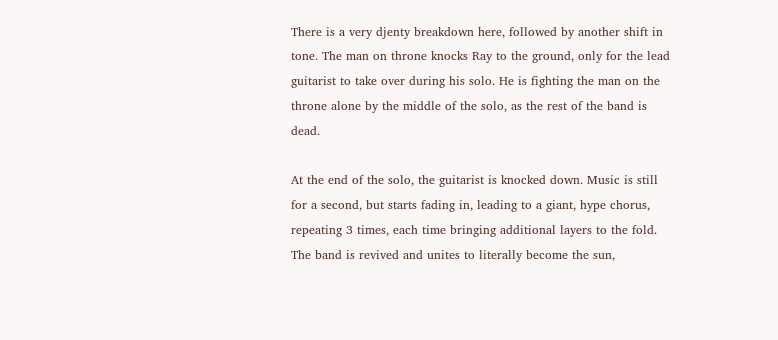There is a very djenty breakdown here, followed by another shift in tone. The man on throne knocks Ray to the ground, only for the lead guitarist to take over during his solo. He is fighting the man on the throne alone by the middle of the solo, as the rest of the band is dead.

At the end of the solo, the guitarist is knocked down. Music is still for a second, but starts fading in, leading to a giant, hype chorus, repeating 3 times, each time bringing additional layers to the fold. The band is revived and unites to literally become the sun,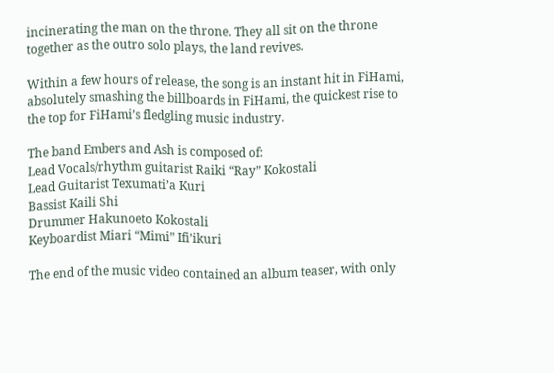incinerating the man on the throne. They all sit on the throne together as the outro solo plays, the land revives.

Within a few hours of release, the song is an instant hit in FiHami, absolutely smashing the billboards in FiHami, the quickest rise to the top for FiHami’s fledgling music industry.

The band Embers and Ash is composed of:
Lead Vocals/rhythm guitarist Raiki “Ray” Kokostali
Lead Guitarist Texumati’a Kuri
Bassist Kaili Shi
Drummer Hakunoeto Kokostali
Keyboardist Miari “Mimi” Ifi’ikuri

The end of the music video contained an album teaser, with only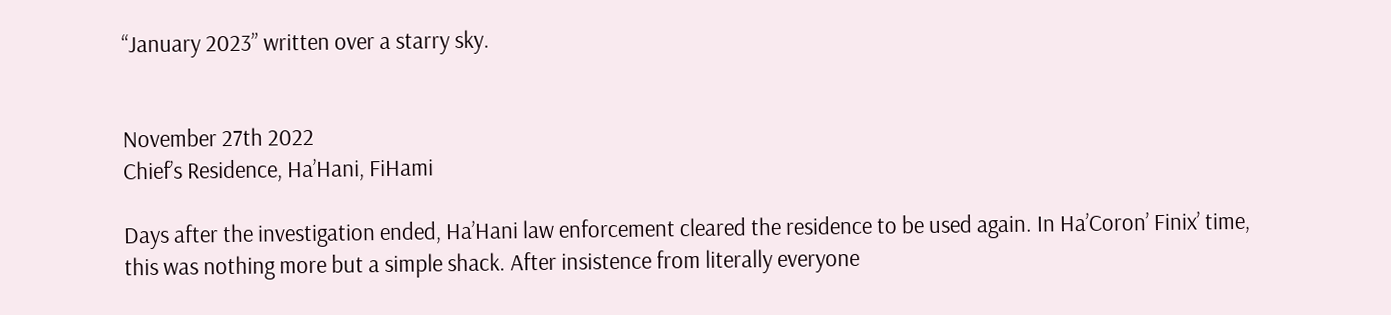“January 2023” written over a starry sky.


November 27th 2022
Chief’s Residence, Ha’Hani, FiHami

Days after the investigation ended, Ha’Hani law enforcement cleared the residence to be used again. In Ha’Coron’ Finix’ time, this was nothing more but a simple shack. After insistence from literally everyone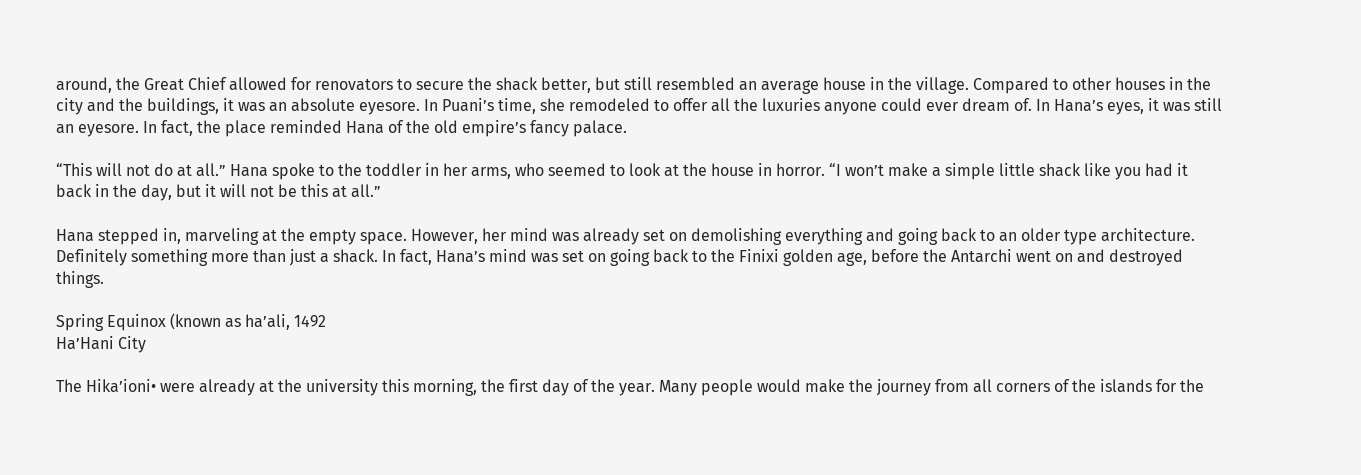around, the Great Chief allowed for renovators to secure the shack better, but still resembled an average house in the village. Compared to other houses in the city and the buildings, it was an absolute eyesore. In Puani’s time, she remodeled to offer all the luxuries anyone could ever dream of. In Hana’s eyes, it was still an eyesore. In fact, the place reminded Hana of the old empire’s fancy palace.

“This will not do at all.” Hana spoke to the toddler in her arms, who seemed to look at the house in horror. “I won’t make a simple little shack like you had it back in the day, but it will not be this at all.”

Hana stepped in, marveling at the empty space. However, her mind was already set on demolishing everything and going back to an older type architecture. Definitely something more than just a shack. In fact, Hana’s mind was set on going back to the Finixi golden age, before the Antarchi went on and destroyed things.

Spring Equinox (known as ha’ali, 1492
Ha’Hani City

The Hika’ioni• were already at the university this morning, the first day of the year. Many people would make the journey from all corners of the islands for the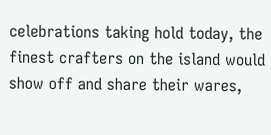celebrations taking hold today, the finest crafters on the island would show off and share their wares,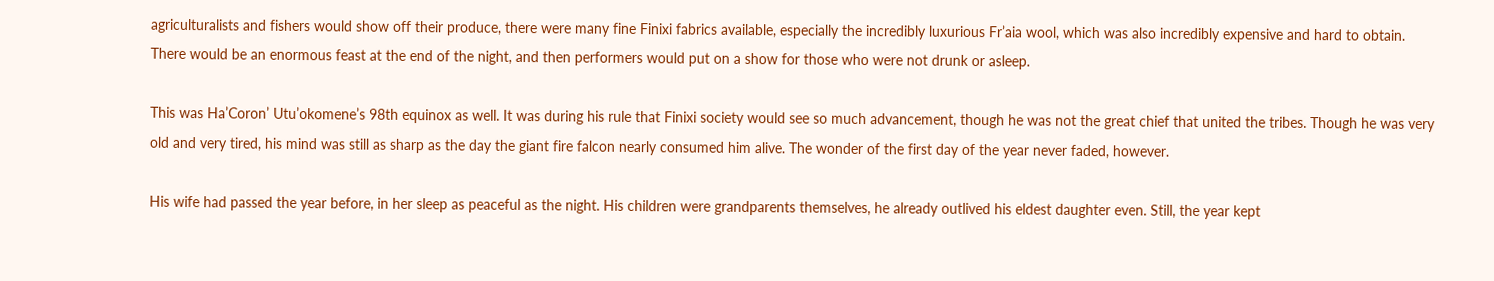agriculturalists and fishers would show off their produce, there were many fine Finixi fabrics available, especially the incredibly luxurious Fr’aia wool, which was also incredibly expensive and hard to obtain. There would be an enormous feast at the end of the night, and then performers would put on a show for those who were not drunk or asleep.

This was Ha’Coron’ Utu’okomene’s 98th equinox as well. It was during his rule that Finixi society would see so much advancement, though he was not the great chief that united the tribes. Though he was very old and very tired, his mind was still as sharp as the day the giant fire falcon nearly consumed him alive. The wonder of the first day of the year never faded, however.

His wife had passed the year before, in her sleep as peaceful as the night. His children were grandparents themselves, he already outlived his eldest daughter even. Still, the year kept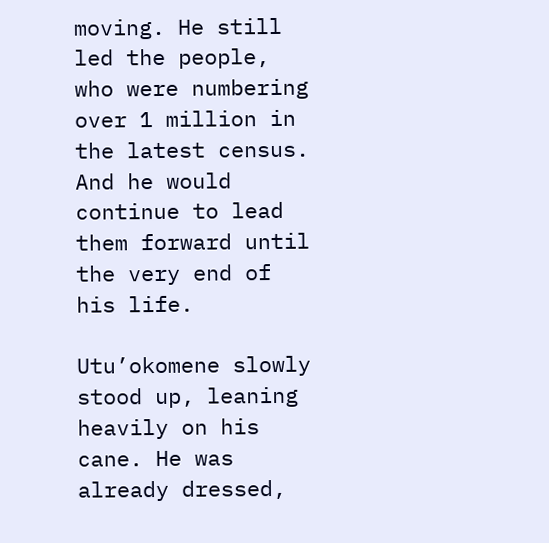moving. He still led the people, who were numbering over 1 million in the latest census. And he would continue to lead them forward until the very end of his life.

Utu’okomene slowly stood up, leaning heavily on his cane. He was already dressed,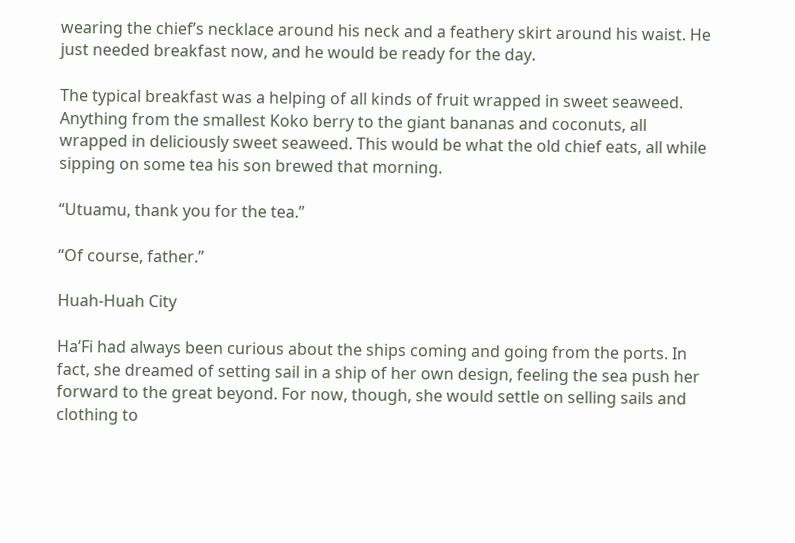wearing the chief’s necklace around his neck and a feathery skirt around his waist. He just needed breakfast now, and he would be ready for the day.

The typical breakfast was a helping of all kinds of fruit wrapped in sweet seaweed. Anything from the smallest Koko berry to the giant bananas and coconuts, all wrapped in deliciously sweet seaweed. This would be what the old chief eats, all while sipping on some tea his son brewed that morning.

“Utuamu, thank you for the tea.”

“Of course, father.”

Huah-Huah City

Ha’Fi had always been curious about the ships coming and going from the ports. In fact, she dreamed of setting sail in a ship of her own design, feeling the sea push her forward to the great beyond. For now, though, she would settle on selling sails and clothing to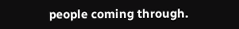people coming through.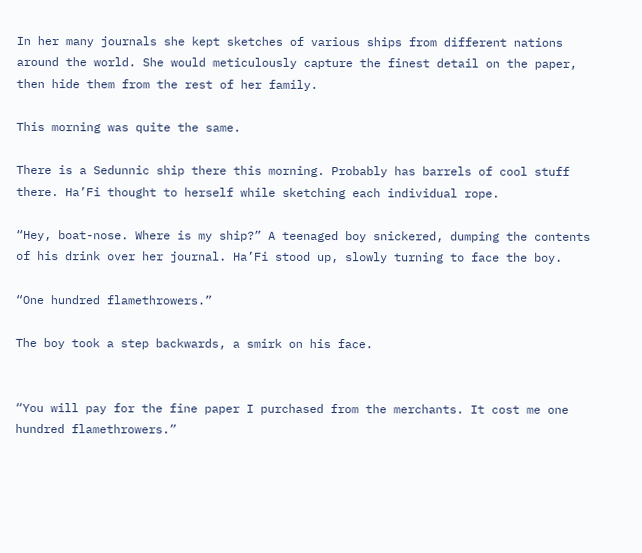In her many journals she kept sketches of various ships from different nations around the world. She would meticulously capture the finest detail on the paper, then hide them from the rest of her family.

This morning was quite the same.

There is a Sedunnic ship there this morning. Probably has barrels of cool stuff there. Ha’Fi thought to herself while sketching each individual rope.

“Hey, boat-nose. Where is my ship?” A teenaged boy snickered, dumping the contents of his drink over her journal. Ha’Fi stood up, slowly turning to face the boy.

“One hundred flamethrowers.”

The boy took a step backwards, a smirk on his face.


“You will pay for the fine paper I purchased from the merchants. It cost me one hundred flamethrowers.”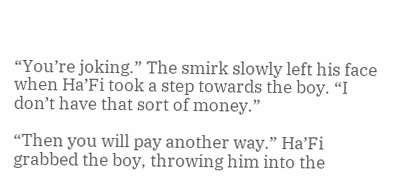“You’re joking.” The smirk slowly left his face when Ha’Fi took a step towards the boy. “I don’t have that sort of money.”

“Then you will pay another way.” Ha’Fi grabbed the boy, throwing him into the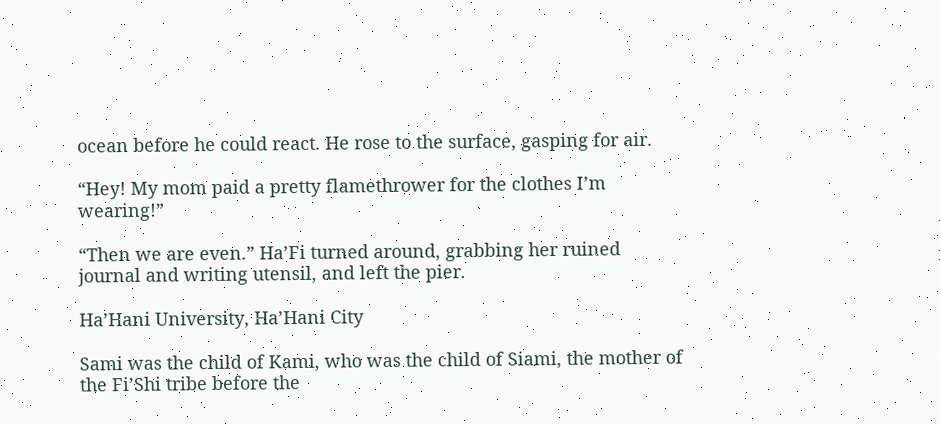ocean before he could react. He rose to the surface, gasping for air.

“Hey! My mom paid a pretty flamethrower for the clothes I’m wearing!”

“Then we are even.” Ha’Fi turned around, grabbing her ruined journal and writing utensil, and left the pier.

Ha’Hani University, Ha’Hani City

Sami was the child of Kami, who was the child of Siami, the mother of the Fi’Shi tribe before the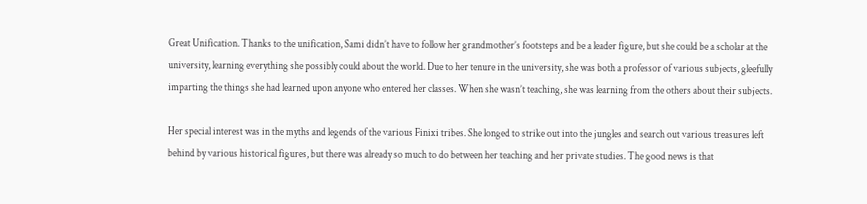Great Unification. Thanks to the unification, Sami didn’t have to follow her grandmother’s footsteps and be a leader figure, but she could be a scholar at the university, learning everything she possibly could about the world. Due to her tenure in the university, she was both a professor of various subjects, gleefully imparting the things she had learned upon anyone who entered her classes. When she wasn’t teaching, she was learning from the others about their subjects.

Her special interest was in the myths and legends of the various Finixi tribes. She longed to strike out into the jungles and search out various treasures left behind by various historical figures, but there was already so much to do between her teaching and her private studies. The good news is that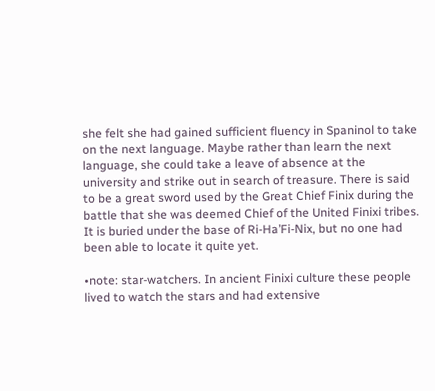she felt she had gained sufficient fluency in Spaninol to take on the next language. Maybe rather than learn the next language, she could take a leave of absence at the university and strike out in search of treasure. There is said to be a great sword used by the Great Chief Finix during the battle that she was deemed Chief of the United Finixi tribes. It is buried under the base of Ri-Ha’Fi-Nix, but no one had been able to locate it quite yet.

•note: star-watchers. In ancient Finixi culture these people lived to watch the stars and had extensive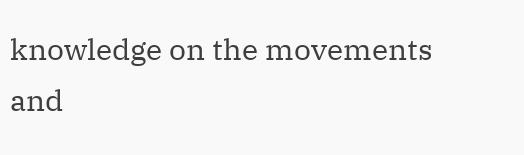knowledge on the movements and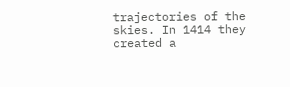trajectories of the skies. In 1414 they created a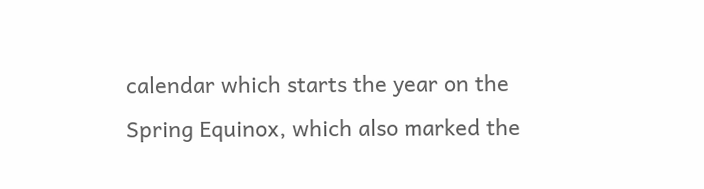calendar which starts the year on the Spring Equinox, which also marked the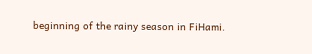beginning of the rainy season in FiHami.